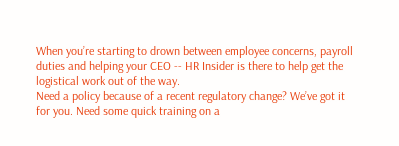When you’re starting to drown between employee concerns, payroll duties and helping your CEO -- HR Insider is there to help get the logistical work out of the way.
Need a policy because of a recent regulatory change? We’ve got it for you. Need some quick training on a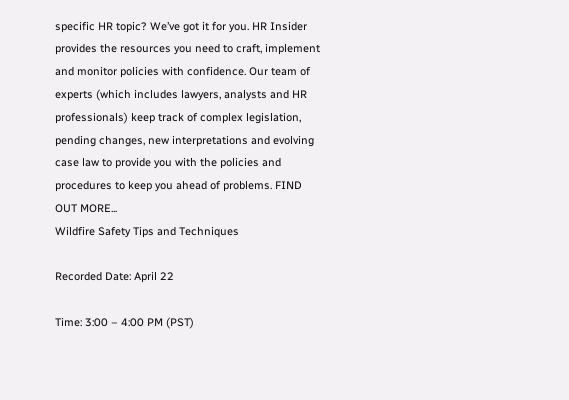specific HR topic? We’ve got it for you. HR Insider provides the resources you need to craft, implement and monitor policies with confidence. Our team of experts (which includes lawyers, analysts and HR professionals) keep track of complex legislation, pending changes, new interpretations and evolving case law to provide you with the policies and procedures to keep you ahead of problems. FIND OUT MORE...
Wildfire Safety Tips and Techniques

Recorded Date: April 22

Time: 3:00 – 4:00 PM (PST)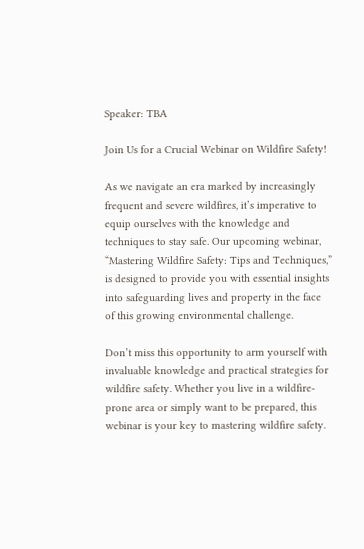Speaker: TBA

Join Us for a Crucial Webinar on Wildfire Safety!

As we navigate an era marked by increasingly frequent and severe wildfires, it’s imperative to equip ourselves with the knowledge and techniques to stay safe. Our upcoming webinar, “Mastering Wildfire Safety: Tips and Techniques,” is designed to provide you with essential insights into safeguarding lives and property in the face of this growing environmental challenge.

Don’t miss this opportunity to arm yourself with invaluable knowledge and practical strategies for wildfire safety. Whether you live in a wildfire-prone area or simply want to be prepared, this webinar is your key to mastering wildfire safety.